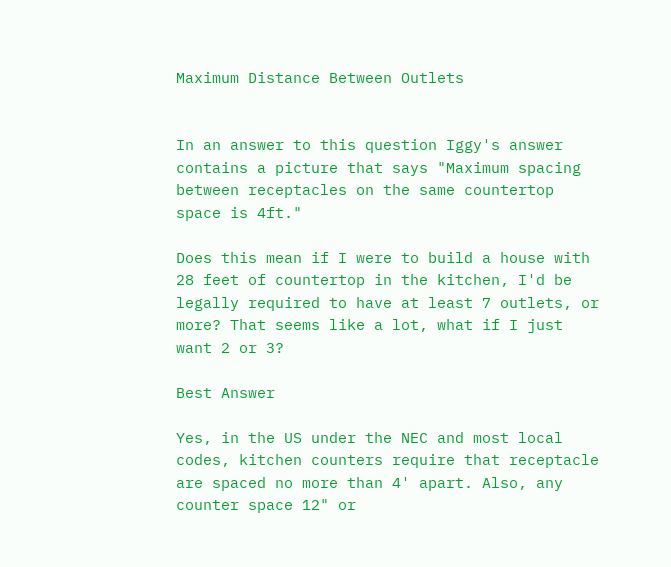Maximum Distance Between Outlets


In an answer to this question Iggy's answer contains a picture that says "Maximum spacing between receptacles on the same countertop space is 4ft."

Does this mean if I were to build a house with 28 feet of countertop in the kitchen, I'd be legally required to have at least 7 outlets, or more? That seems like a lot, what if I just want 2 or 3?

Best Answer

Yes, in the US under the NEC and most local codes, kitchen counters require that receptacle are spaced no more than 4' apart. Also, any counter space 12" or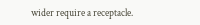wider require a receptacle.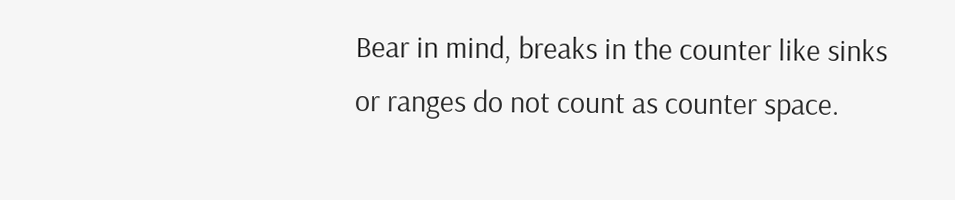Bear in mind, breaks in the counter like sinks or ranges do not count as counter space.